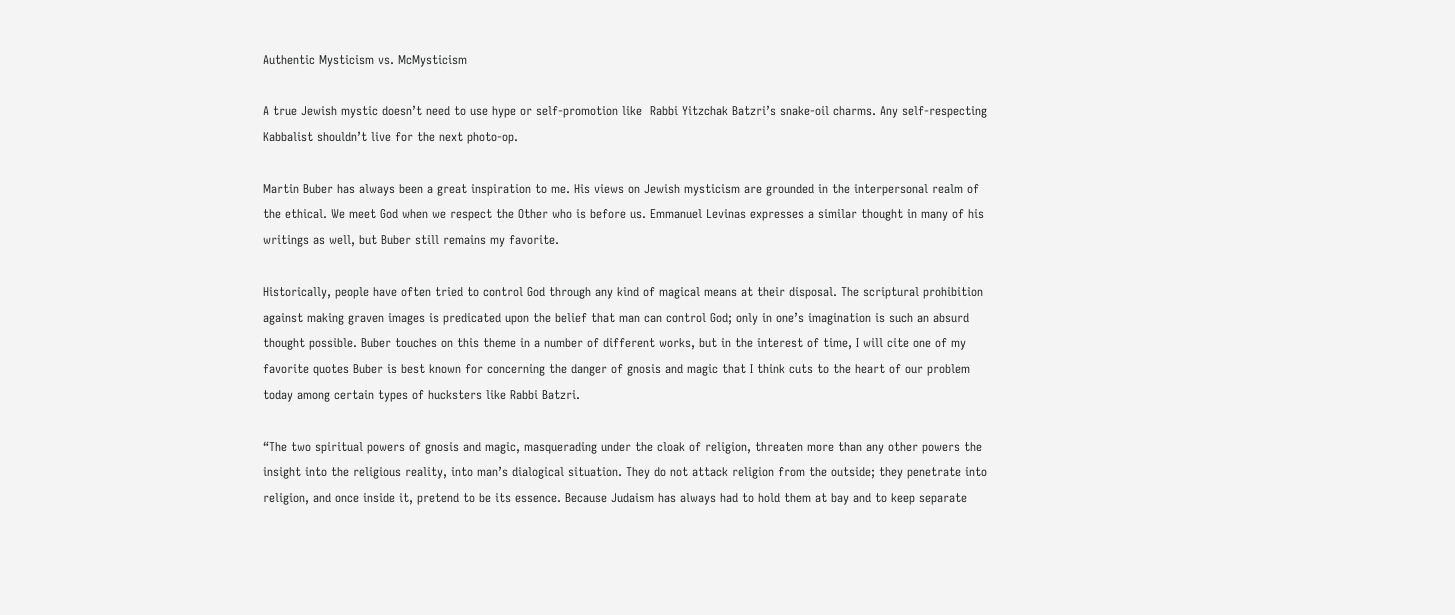Authentic Mysticism vs. McMysticism

A true Jewish mystic doesn’t need to use hype or self-promotion like  Rabbi Yitzchak Batzri’s snake-oil charms. Any self-respecting Kabbalist shouldn’t live for the next photo-op.

Martin Buber has always been a great inspiration to me. His views on Jewish mysticism are grounded in the interpersonal realm of the ethical. We meet God when we respect the Other who is before us. Emmanuel Levinas expresses a similar thought in many of his writings as well, but Buber still remains my favorite.

Historically, people have often tried to control God through any kind of magical means at their disposal. The scriptural prohibition against making graven images is predicated upon the belief that man can control God; only in one’s imagination is such an absurd thought possible. Buber touches on this theme in a number of different works, but in the interest of time, I will cite one of my favorite quotes Buber is best known for concerning the danger of gnosis and magic that I think cuts to the heart of our problem today among certain types of hucksters like Rabbi Batzri.

“The two spiritual powers of gnosis and magic, masquerading under the cloak of religion, threaten more than any other powers the insight into the religious reality, into man’s dialogical situation. They do not attack religion from the outside; they penetrate into religion, and once inside it, pretend to be its essence. Because Judaism has always had to hold them at bay and to keep separate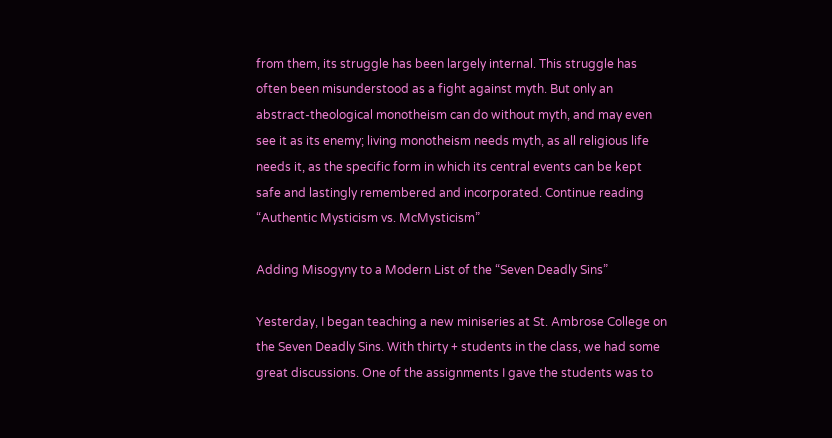from them, its struggle has been largely internal. This struggle has often been misunderstood as a fight against myth. But only an abstract-theological monotheism can do without myth, and may even see it as its enemy; living monotheism needs myth, as all religious life needs it, as the specific form in which its central events can be kept safe and lastingly remembered and incorporated. Continue reading “Authentic Mysticism vs. McMysticism”

Adding Misogyny to a Modern List of the “Seven Deadly Sins”

Yesterday, I began teaching a new miniseries at St. Ambrose College on the Seven Deadly Sins. With thirty + students in the class, we had some great discussions. One of the assignments I gave the students was to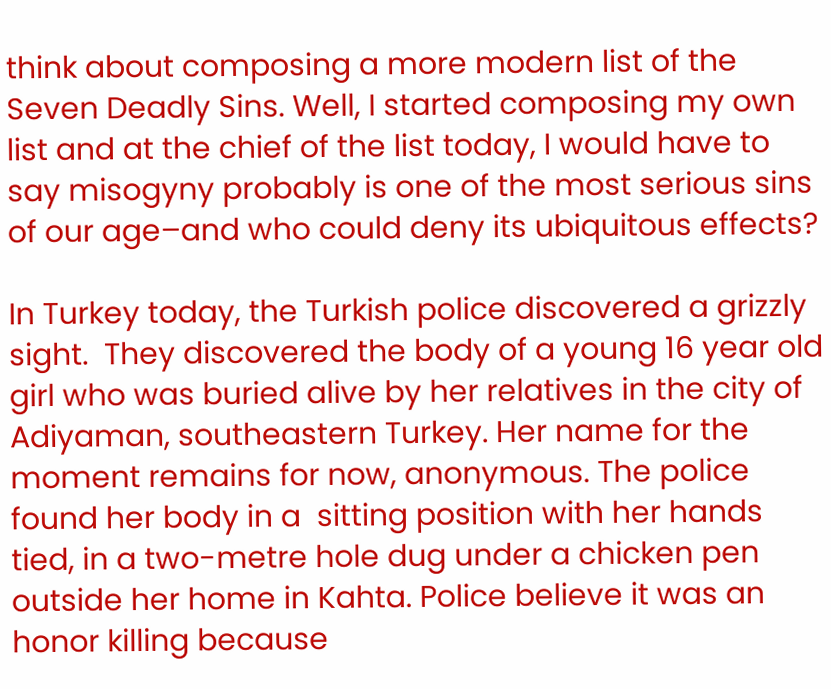think about composing a more modern list of the Seven Deadly Sins. Well, I started composing my own list and at the chief of the list today, I would have to say misogyny probably is one of the most serious sins of our age–and who could deny its ubiquitous effects?

In Turkey today, the Turkish police discovered a grizzly sight.  They discovered the body of a young 16 year old girl who was buried alive by her relatives in the city of Adiyaman, southeastern Turkey. Her name for the moment remains for now, anonymous. The police found her body in a  sitting position with her hands tied, in a two-metre hole dug under a chicken pen outside her home in Kahta. Police believe it was an honor killing because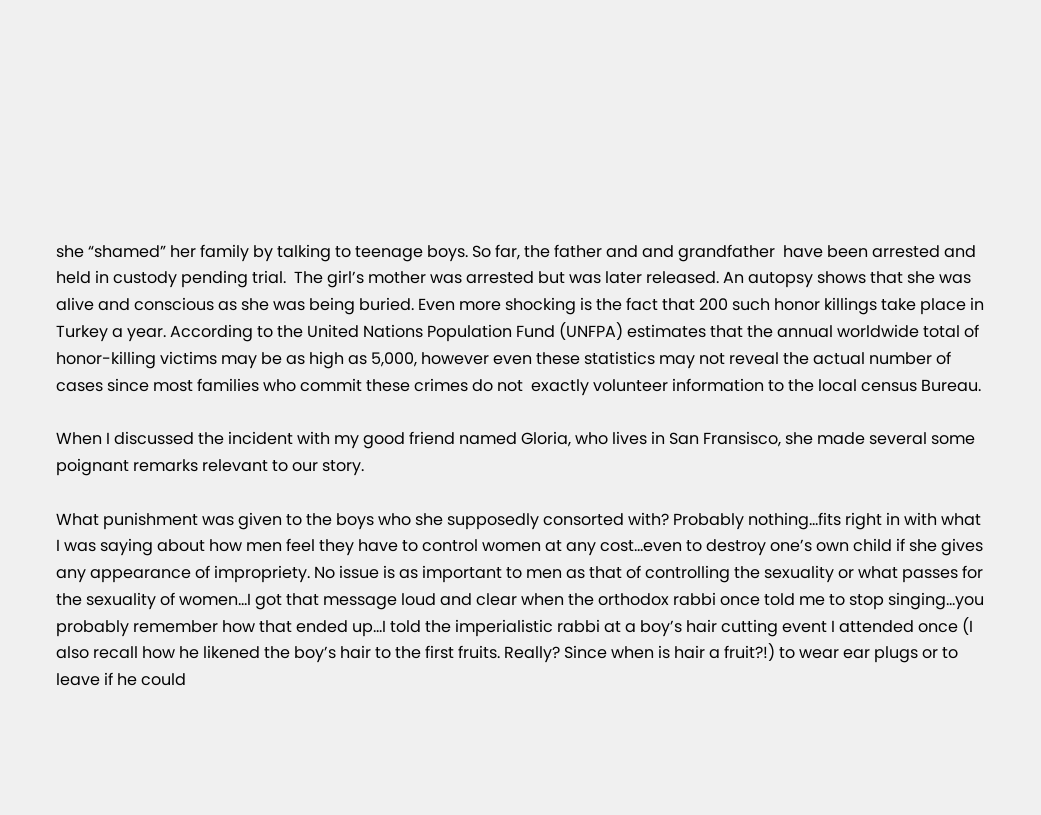she “shamed” her family by talking to teenage boys. So far, the father and and grandfather  have been arrested and held in custody pending trial.  The girl’s mother was arrested but was later released. An autopsy shows that she was alive and conscious as she was being buried. Even more shocking is the fact that 200 such honor killings take place in Turkey a year. According to the United Nations Population Fund (UNFPA) estimates that the annual worldwide total of honor-killing victims may be as high as 5,000, however even these statistics may not reveal the actual number of cases since most families who commit these crimes do not  exactly volunteer information to the local census Bureau.

When I discussed the incident with my good friend named Gloria, who lives in San Fransisco, she made several some poignant remarks relevant to our story.

What punishment was given to the boys who she supposedly consorted with? Probably nothing…fits right in with what I was saying about how men feel they have to control women at any cost…even to destroy one’s own child if she gives any appearance of impropriety. No issue is as important to men as that of controlling the sexuality or what passes for the sexuality of women…I got that message loud and clear when the orthodox rabbi once told me to stop singing…you probably remember how that ended up…I told the imperialistic rabbi at a boy’s hair cutting event I attended once (I also recall how he likened the boy’s hair to the first fruits. Really? Since when is hair a fruit?!) to wear ear plugs or to leave if he could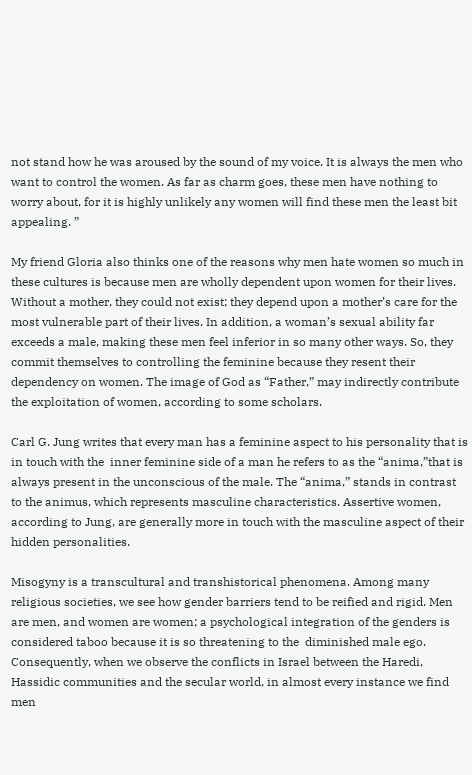not stand how he was aroused by the sound of my voice. It is always the men who want to control the women. As far as charm goes, these men have nothing to worry about, for it is highly unlikely any women will find these men the least bit appealing. ”

My friend Gloria also thinks one of the reasons why men hate women so much in these cultures is because men are wholly dependent upon women for their lives. Without a mother, they could not exist; they depend upon a mother’s care for the most vulnerable part of their lives. In addition, a woman’s sexual ability far exceeds a male, making these men feel inferior in so many other ways. So, they commit themselves to controlling the feminine because they resent their dependency on women. The image of God as “Father,” may indirectly contribute the exploitation of women, according to some scholars.

Carl G. Jung writes that every man has a feminine aspect to his personality that is in touch with the  inner feminine side of a man he refers to as the “anima,”that is always present in the unconscious of the male. The “anima,” stands in contrast to the animus, which represents masculine characteristics. Assertive women, according to Jung, are generally more in touch with the masculine aspect of their hidden personalities.

Misogyny is a transcultural and transhistorical phenomena. Among many religious societies, we see how gender barriers tend to be reified and rigid. Men are men, and women are women; a psychological integration of the genders is considered taboo because it is so threatening to the  diminished male ego.  Consequently, when we observe the conflicts in Israel between the Haredi, Hassidic communities and the secular world, in almost every instance we find men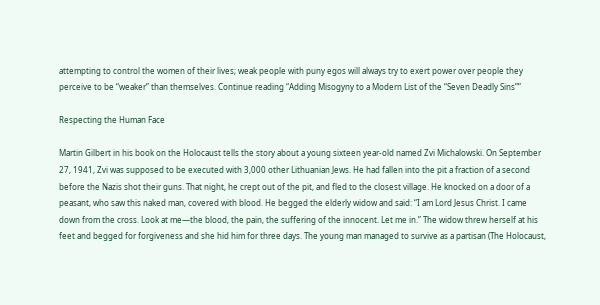attempting to control the women of their lives; weak people with puny egos will always try to exert power over people they perceive to be “weaker” than themselves. Continue reading “Adding Misogyny to a Modern List of the “Seven Deadly Sins””

Respecting the Human Face

Martin Gilbert in his book on the Holocaust tells the story about a young sixteen year-old named Zvi Michalowski. On September 27, 1941, Zvi was supposed to be executed with 3,000 other Lithuanian Jews. He had fallen into the pit a fraction of a second before the Nazis shot their guns. That night, he crept out of the pit, and fled to the closest village. He knocked on a door of a peasant, who saw this naked man, covered with blood. He begged the elderly widow and said: “I am Lord Jesus Christ. I came down from the cross. Look at me—the blood, the pain, the suffering of the innocent. Let me in.” The widow threw herself at his feet and begged for forgiveness and she hid him for three days. The young man managed to survive as a partisan (The Holocaust,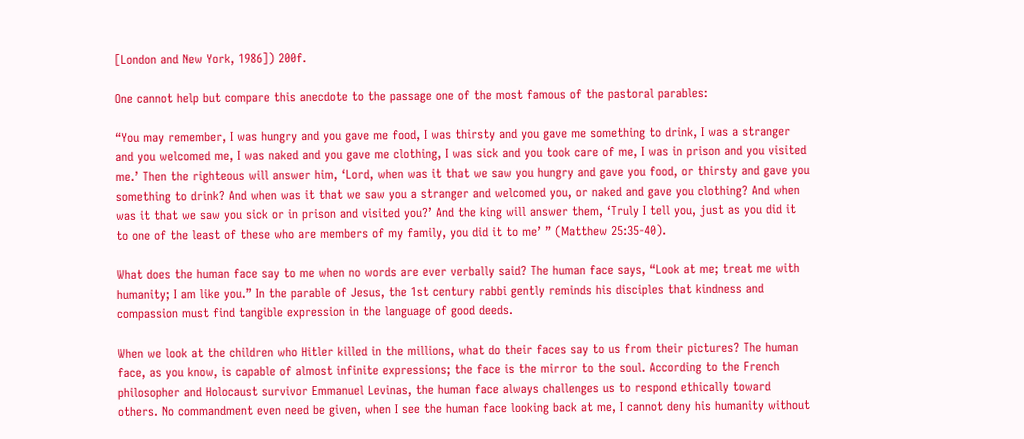[London and New York, 1986]) 200f.

One cannot help but compare this anecdote to the passage one of the most famous of the pastoral parables:

“You may remember, I was hungry and you gave me food, I was thirsty and you gave me something to drink, I was a stranger and you welcomed me, I was naked and you gave me clothing, I was sick and you took care of me, I was in prison and you visited me.’ Then the righteous will answer him, ‘Lord, when was it that we saw you hungry and gave you food, or thirsty and gave you something to drink? And when was it that we saw you a stranger and welcomed you, or naked and gave you clothing? And when was it that we saw you sick or in prison and visited you?’ And the king will answer them, ‘Truly I tell you, just as you did it to one of the least of these who are members of my family, you did it to me’ ” (Matthew 25:35-40).

What does the human face say to me when no words are ever verbally said? The human face says, “Look at me; treat me with humanity; I am like you.” In the parable of Jesus, the 1st century rabbi gently reminds his disciples that kindness and compassion must find tangible expression in the language of good deeds.

When we look at the children who Hitler killed in the millions, what do their faces say to us from their pictures? The human face, as you know, is capable of almost infinite expressions; the face is the mirror to the soul. According to the French philosopher and Holocaust survivor Emmanuel Levinas, the human face always challenges us to respond ethically toward others. No commandment even need be given, when I see the human face looking back at me, I cannot deny his humanity without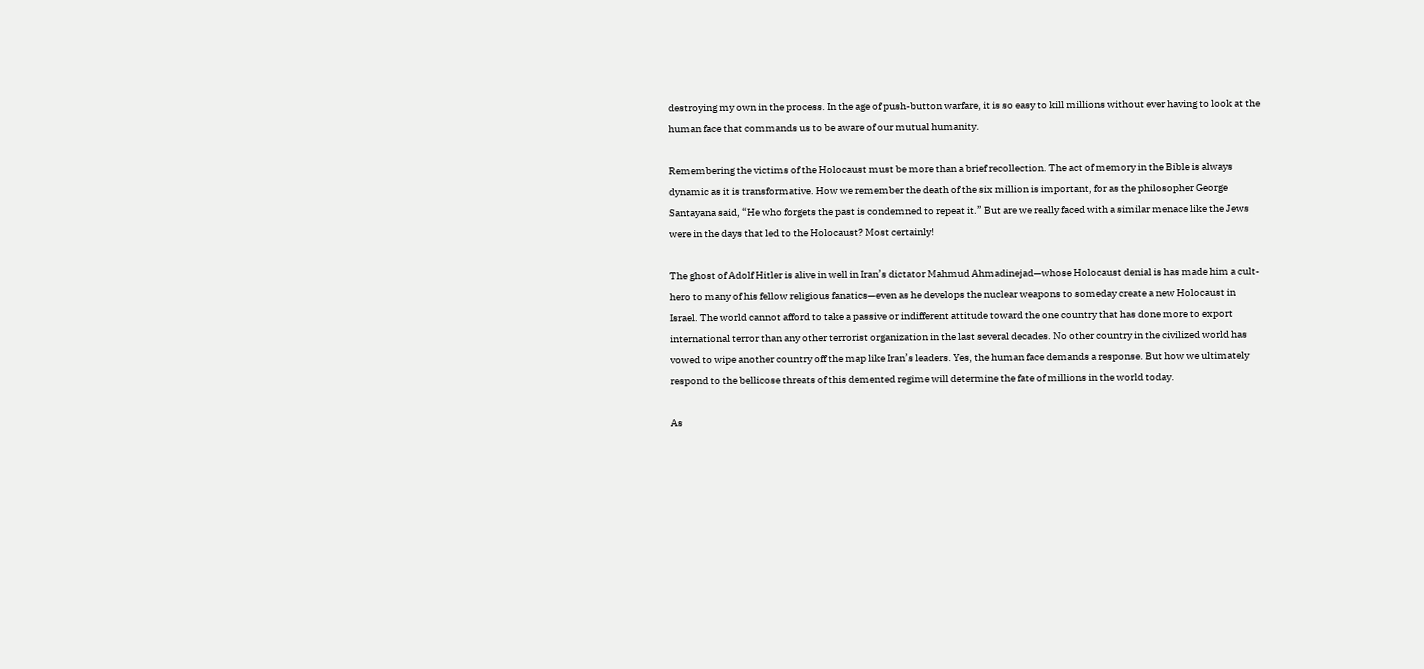destroying my own in the process. In the age of push-button warfare, it is so easy to kill millions without ever having to look at the human face that commands us to be aware of our mutual humanity.

Remembering the victims of the Holocaust must be more than a brief recollection. The act of memory in the Bible is always dynamic as it is transformative. How we remember the death of the six million is important, for as the philosopher George Santayana said, “He who forgets the past is condemned to repeat it.” But are we really faced with a similar menace like the Jews were in the days that led to the Holocaust? Most certainly!

The ghost of Adolf Hitler is alive in well in Iran’s dictator Mahmud Ahmadinejad—whose Holocaust denial is has made him a cult-hero to many of his fellow religious fanatics—even as he develops the nuclear weapons to someday create a new Holocaust in Israel. The world cannot afford to take a passive or indifferent attitude toward the one country that has done more to export international terror than any other terrorist organization in the last several decades. No other country in the civilized world has vowed to wipe another country off the map like Iran’s leaders. Yes, the human face demands a response. But how we ultimately respond to the bellicose threats of this demented regime will determine the fate of millions in the world today.

As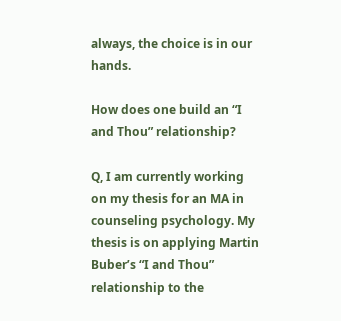always, the choice is in our hands.

How does one build an “I and Thou” relationship?

Q, I am currently working on my thesis for an MA in counseling psychology. My thesis is on applying Martin Buber’s “I and Thou” relationship to the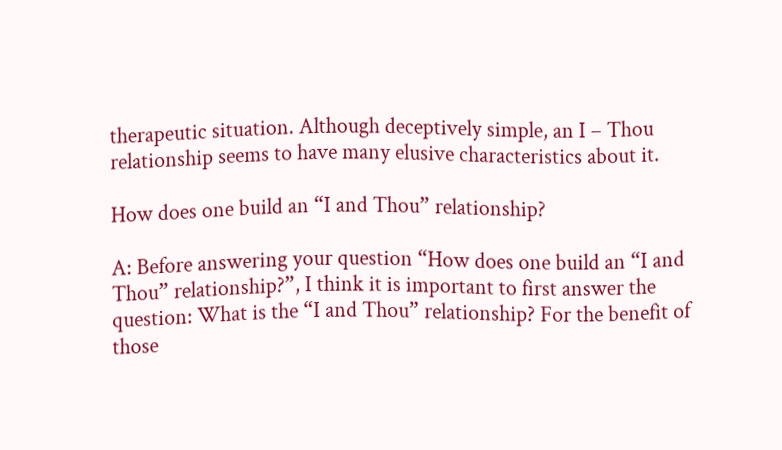therapeutic situation. Although deceptively simple, an I – Thou relationship seems to have many elusive characteristics about it.

How does one build an “I and Thou” relationship?

A: Before answering your question “How does one build an “I and Thou” relationship?”, I think it is important to first answer the question: What is the “I and Thou” relationship? For the benefit of those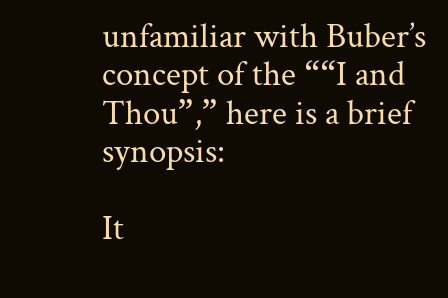unfamiliar with Buber’s concept of the ““I and Thou”,” here is a brief synopsis:

It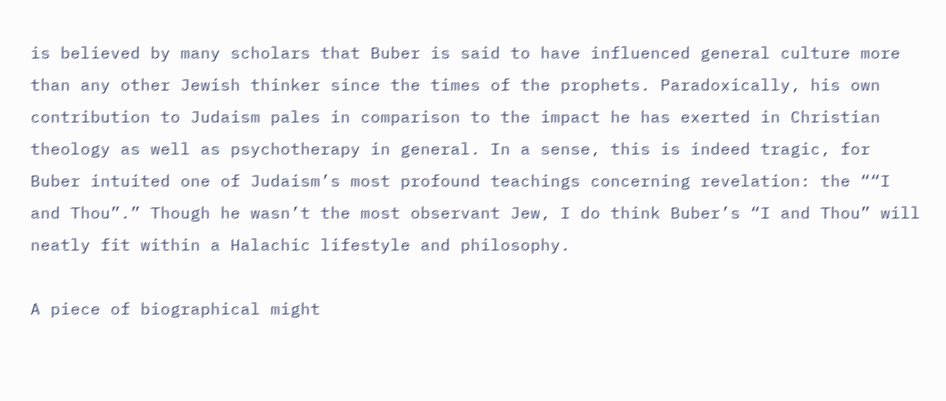is believed by many scholars that Buber is said to have influenced general culture more than any other Jewish thinker since the times of the prophets. Paradoxically, his own contribution to Judaism pales in comparison to the impact he has exerted in Christian theology as well as psychotherapy in general. In a sense, this is indeed tragic, for Buber intuited one of Judaism’s most profound teachings concerning revelation: the ““I and Thou”.” Though he wasn’t the most observant Jew, I do think Buber’s “I and Thou” will neatly fit within a Halachic lifestyle and philosophy.

A piece of biographical might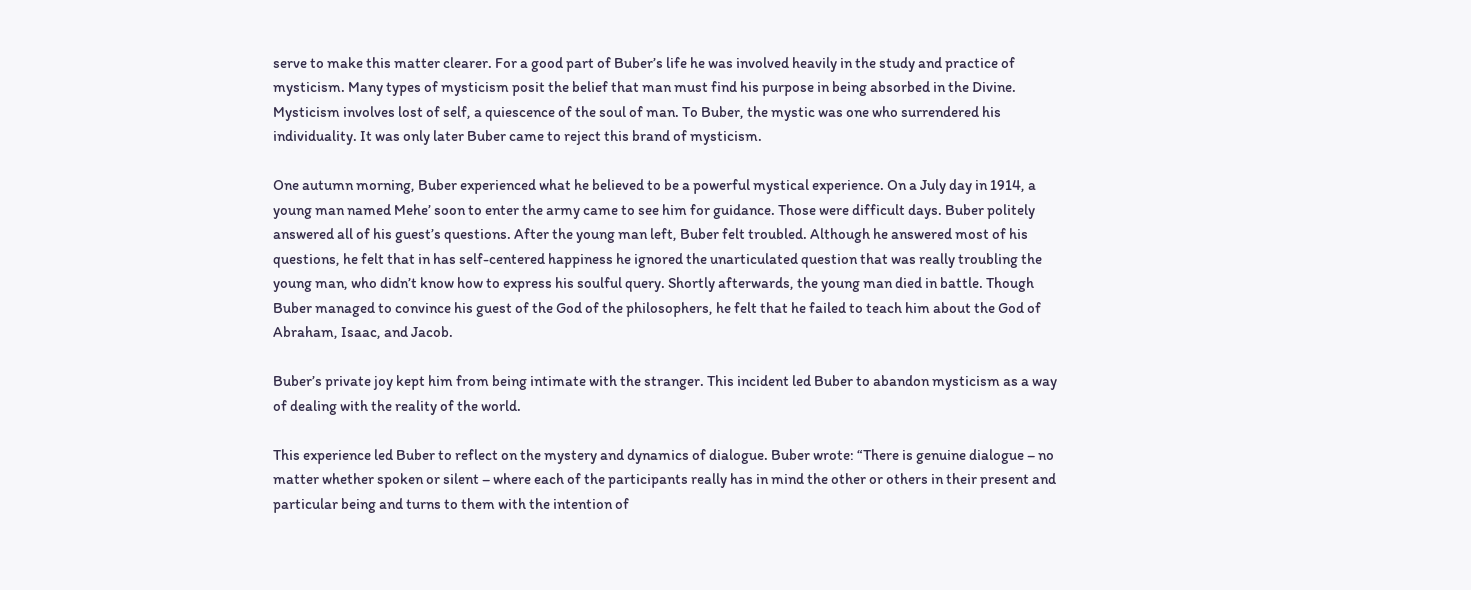serve to make this matter clearer. For a good part of Buber’s life he was involved heavily in the study and practice of mysticism. Many types of mysticism posit the belief that man must find his purpose in being absorbed in the Divine. Mysticism involves lost of self, a quiescence of the soul of man. To Buber, the mystic was one who surrendered his individuality. It was only later Buber came to reject this brand of mysticism.

One autumn morning, Buber experienced what he believed to be a powerful mystical experience. On a July day in 1914, a young man named Mehe’ soon to enter the army came to see him for guidance. Those were difficult days. Buber politely answered all of his guest’s questions. After the young man left, Buber felt troubled. Although he answered most of his questions, he felt that in has self-centered happiness he ignored the unarticulated question that was really troubling the young man, who didn’t know how to express his soulful query. Shortly afterwards, the young man died in battle. Though Buber managed to convince his guest of the God of the philosophers, he felt that he failed to teach him about the God of Abraham, Isaac, and Jacob.

Buber’s private joy kept him from being intimate with the stranger. This incident led Buber to abandon mysticism as a way of dealing with the reality of the world.

This experience led Buber to reflect on the mystery and dynamics of dialogue. Buber wrote: “There is genuine dialogue – no matter whether spoken or silent – where each of the participants really has in mind the other or others in their present and particular being and turns to them with the intention of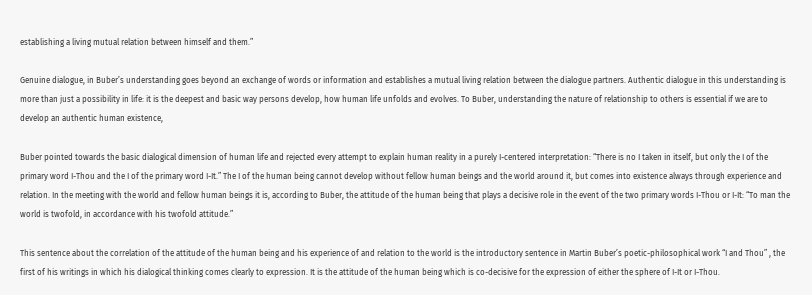establishing a living mutual relation between himself and them.”

Genuine dialogue, in Buber’s understanding goes beyond an exchange of words or information and establishes a mutual living relation between the dialogue partners. Authentic dialogue in this understanding is more than just a possibility in life: it is the deepest and basic way persons develop, how human life unfolds and evolves. To Buber, understanding the nature of relationship to others is essential if we are to develop an authentic human existence,

Buber pointed towards the basic dialogical dimension of human life and rejected every attempt to explain human reality in a purely I-centered interpretation: “There is no I taken in itself, but only the I of the primary word I-Thou and the I of the primary word I-It.” The I of the human being cannot develop without fellow human beings and the world around it, but comes into existence always through experience and relation. In the meeting with the world and fellow human beings it is, according to Buber, the attitude of the human being that plays a decisive role in the event of the two primary words I-Thou or I-It: “To man the world is twofold, in accordance with his twofold attitude.”

This sentence about the correlation of the attitude of the human being and his experience of and relation to the world is the introductory sentence in Martin Buber’s poetic-philosophical work “I and Thou” , the first of his writings in which his dialogical thinking comes clearly to expression. It is the attitude of the human being which is co-decisive for the expression of either the sphere of I-It or I-Thou.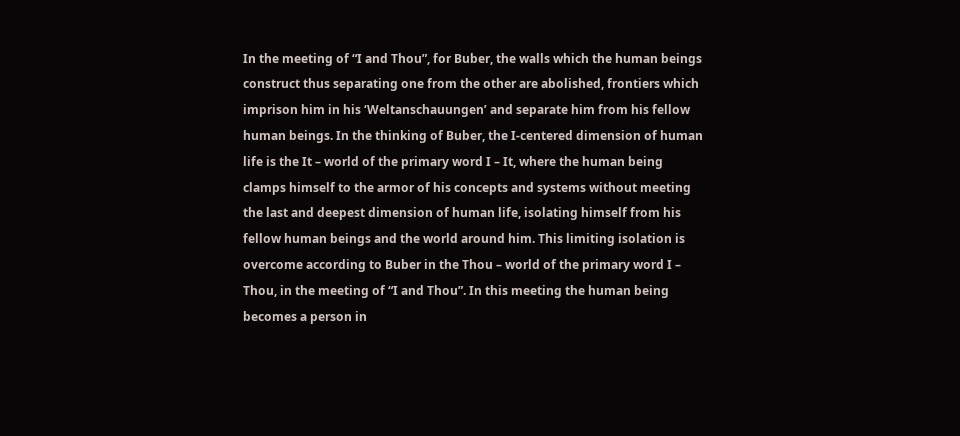In the meeting of “I and Thou”, for Buber, the walls which the human beings construct thus separating one from the other are abolished, frontiers which imprison him in his ‘Weltanschauungen’ and separate him from his fellow human beings. In the thinking of Buber, the I-centered dimension of human life is the It – world of the primary word I – It, where the human being clamps himself to the armor of his concepts and systems without meeting the last and deepest dimension of human life, isolating himself from his fellow human beings and the world around him. This limiting isolation is overcome according to Buber in the Thou – world of the primary word I – Thou, in the meeting of “I and Thou”. In this meeting the human being becomes a person in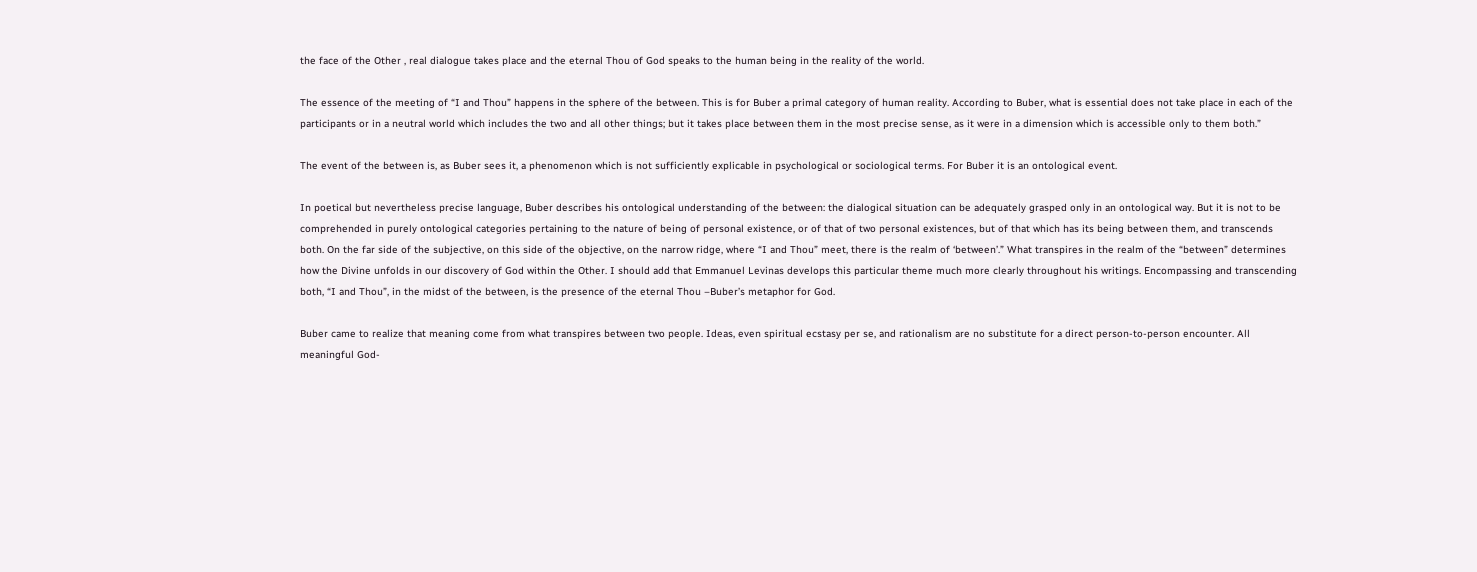the face of the Other , real dialogue takes place and the eternal Thou of God speaks to the human being in the reality of the world.

The essence of the meeting of “I and Thou” happens in the sphere of the between. This is for Buber a primal category of human reality. According to Buber, what is essential does not take place in each of the participants or in a neutral world which includes the two and all other things; but it takes place between them in the most precise sense, as it were in a dimension which is accessible only to them both.”

The event of the between is, as Buber sees it, a phenomenon which is not sufficiently explicable in psychological or sociological terms. For Buber it is an ontological event.

In poetical but nevertheless precise language, Buber describes his ontological understanding of the between: the dialogical situation can be adequately grasped only in an ontological way. But it is not to be comprehended in purely ontological categories pertaining to the nature of being of personal existence, or of that of two personal existences, but of that which has its being between them, and transcends both. On the far side of the subjective, on this side of the objective, on the narrow ridge, where “I and Thou” meet, there is the realm of ‘between’.” What transpires in the realm of the “between” determines how the Divine unfolds in our discovery of God within the Other. I should add that Emmanuel Levinas develops this particular theme much more clearly throughout his writings. Encompassing and transcending both, “I and Thou”, in the midst of the between, is the presence of the eternal Thou –Buber’s metaphor for God.

Buber came to realize that meaning come from what transpires between two people. Ideas, even spiritual ecstasy per se, and rationalism are no substitute for a direct person-to-person encounter. All meaningful God-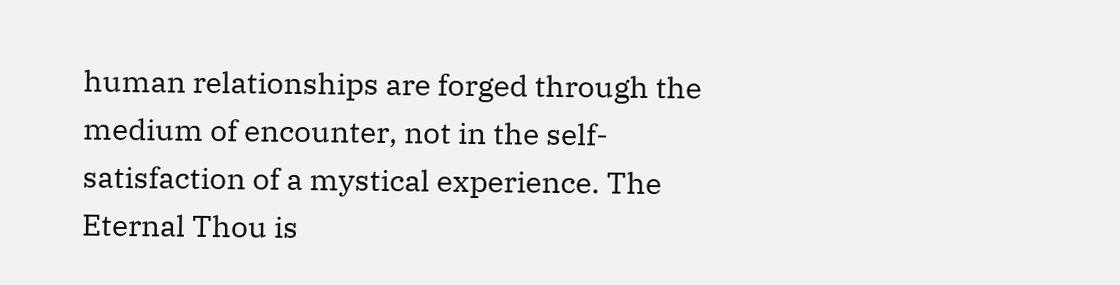human relationships are forged through the medium of encounter, not in the self-satisfaction of a mystical experience. The Eternal Thou is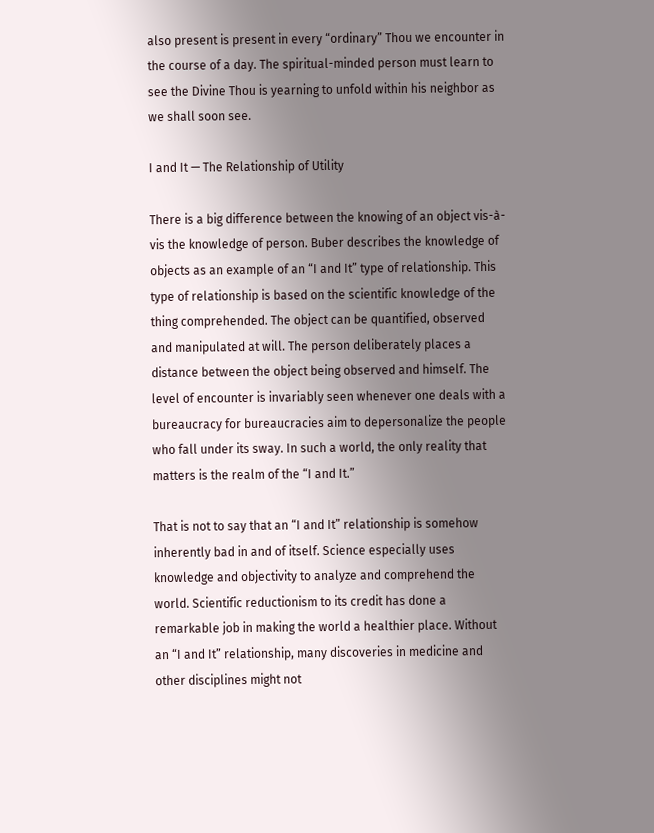also present is present in every “ordinary” Thou we encounter in the course of a day. The spiritual-minded person must learn to see the Divine Thou is yearning to unfold within his neighbor as we shall soon see.

I and It — The Relationship of Utility

There is a big difference between the knowing of an object vis-à-vis the knowledge of person. Buber describes the knowledge of objects as an example of an “I and It” type of relationship. This type of relationship is based on the scientific knowledge of the thing comprehended. The object can be quantified, observed and manipulated at will. The person deliberately places a distance between the object being observed and himself. The level of encounter is invariably seen whenever one deals with a bureaucracy for bureaucracies aim to depersonalize the people who fall under its sway. In such a world, the only reality that matters is the realm of the “I and It.”

That is not to say that an “I and It” relationship is somehow inherently bad in and of itself. Science especially uses knowledge and objectivity to analyze and comprehend the world. Scientific reductionism to its credit has done a remarkable job in making the world a healthier place. Without an “I and It” relationship, many discoveries in medicine and other disciplines might not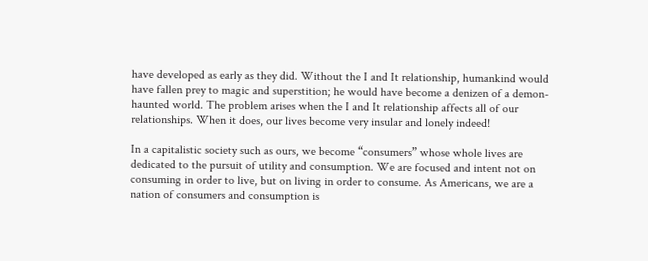have developed as early as they did. Without the I and It relationship, humankind would have fallen prey to magic and superstition; he would have become a denizen of a demon-haunted world. The problem arises when the I and It relationship affects all of our relationships. When it does, our lives become very insular and lonely indeed!

In a capitalistic society such as ours, we become “consumers” whose whole lives are dedicated to the pursuit of utility and consumption. We are focused and intent not on consuming in order to live, but on living in order to consume. As Americans, we are a nation of consumers and consumption is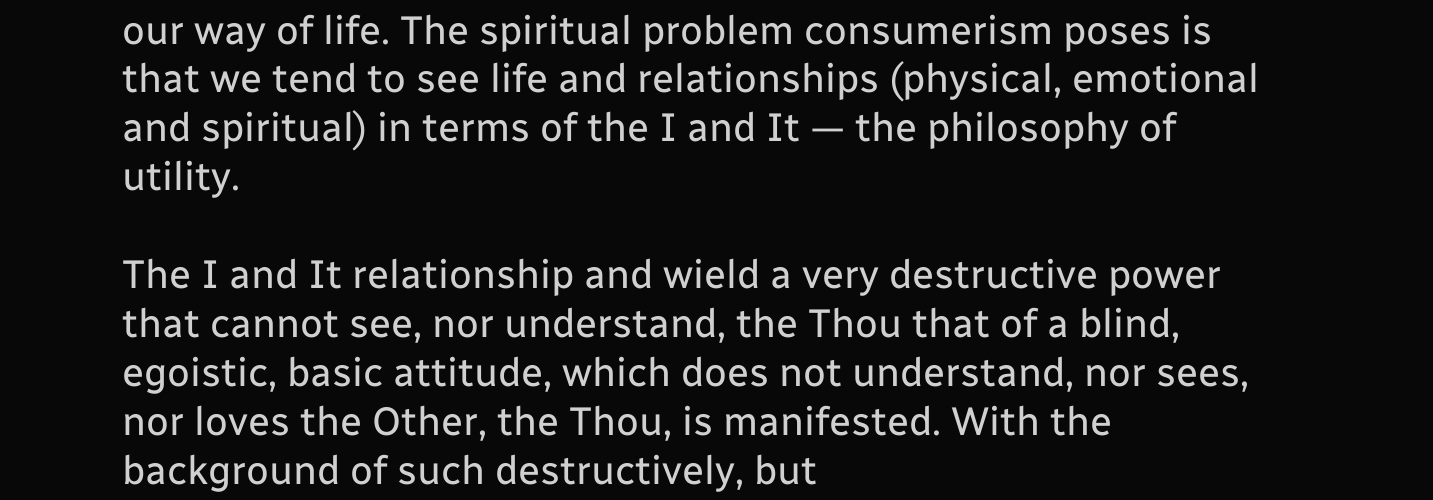our way of life. The spiritual problem consumerism poses is that we tend to see life and relationships (physical, emotional and spiritual) in terms of the I and It — the philosophy of utility.

The I and It relationship and wield a very destructive power that cannot see, nor understand, the Thou that of a blind, egoistic, basic attitude, which does not understand, nor sees, nor loves the Other, the Thou, is manifested. With the background of such destructively, but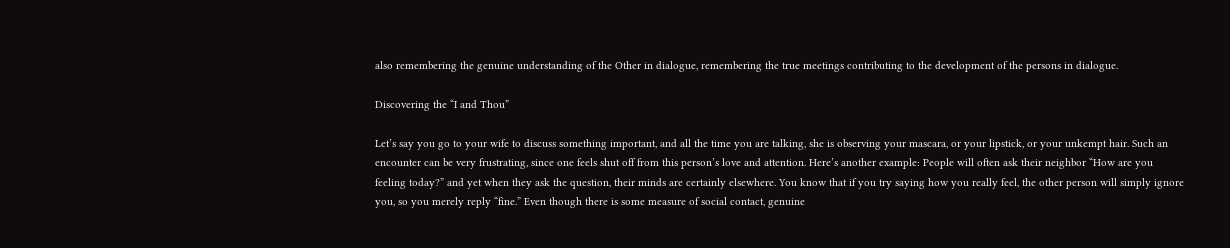also remembering the genuine understanding of the Other in dialogue, remembering the true meetings contributing to the development of the persons in dialogue.

Discovering the “I and Thou”

Let’s say you go to your wife to discuss something important, and all the time you are talking, she is observing your mascara, or your lipstick, or your unkempt hair. Such an encounter can be very frustrating, since one feels shut off from this person’s love and attention. Here’s another example: People will often ask their neighbor “How are you feeling today?” and yet when they ask the question, their minds are certainly elsewhere. You know that if you try saying how you really feel, the other person will simply ignore you, so you merely reply “fine.” Even though there is some measure of social contact, genuine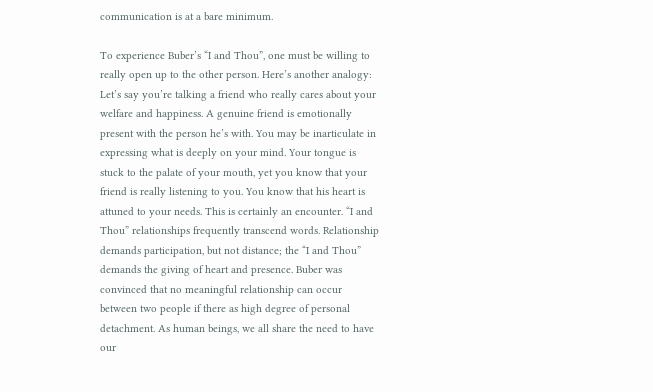communication is at a bare minimum.

To experience Buber’s “I and Thou”, one must be willing to really open up to the other person. Here’s another analogy: Let’s say you’re talking a friend who really cares about your welfare and happiness. A genuine friend is emotionally present with the person he’s with. You may be inarticulate in expressing what is deeply on your mind. Your tongue is stuck to the palate of your mouth, yet you know that your friend is really listening to you. You know that his heart is attuned to your needs. This is certainly an encounter. “I and Thou” relationships frequently transcend words. Relationship demands participation, but not distance; the “I and Thou” demands the giving of heart and presence. Buber was convinced that no meaningful relationship can occur between two people if there as high degree of personal detachment. As human beings, we all share the need to have our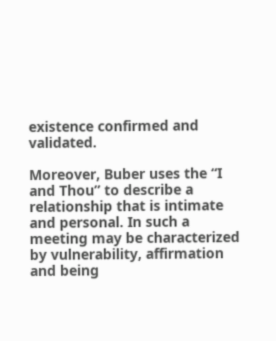existence confirmed and validated.

Moreover, Buber uses the “I and Thou” to describe a relationship that is intimate and personal. In such a meeting may be characterized by vulnerability, affirmation and being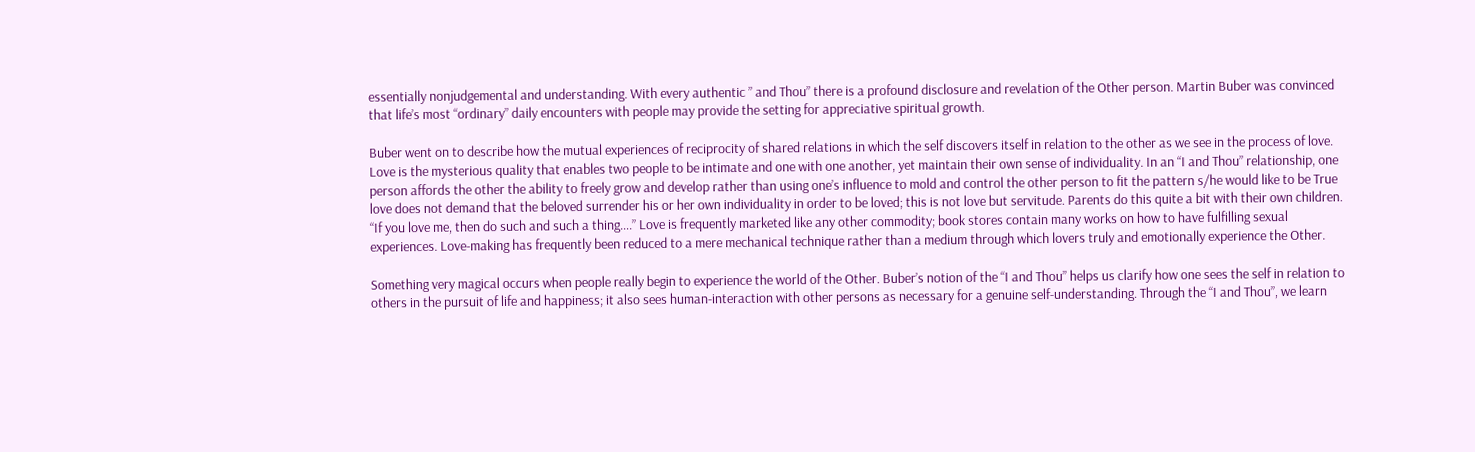essentially nonjudgemental and understanding. With every authentic ” and Thou” there is a profound disclosure and revelation of the Other person. Martin Buber was convinced that life’s most “ordinary” daily encounters with people may provide the setting for appreciative spiritual growth.

Buber went on to describe how the mutual experiences of reciprocity of shared relations in which the self discovers itself in relation to the other as we see in the process of love. Love is the mysterious quality that enables two people to be intimate and one with one another, yet maintain their own sense of individuality. In an “I and Thou” relationship, one person affords the other the ability to freely grow and develop rather than using one’s influence to mold and control the other person to fit the pattern s/he would like to be True love does not demand that the beloved surrender his or her own individuality in order to be loved; this is not love but servitude. Parents do this quite a bit with their own children. “If you love me, then do such and such a thing….” Love is frequently marketed like any other commodity; book stores contain many works on how to have fulfilling sexual experiences. Love-making has frequently been reduced to a mere mechanical technique rather than a medium through which lovers truly and emotionally experience the Other.

Something very magical occurs when people really begin to experience the world of the Other. Buber’s notion of the “I and Thou” helps us clarify how one sees the self in relation to others in the pursuit of life and happiness; it also sees human-interaction with other persons as necessary for a genuine self-understanding. Through the “I and Thou”, we learn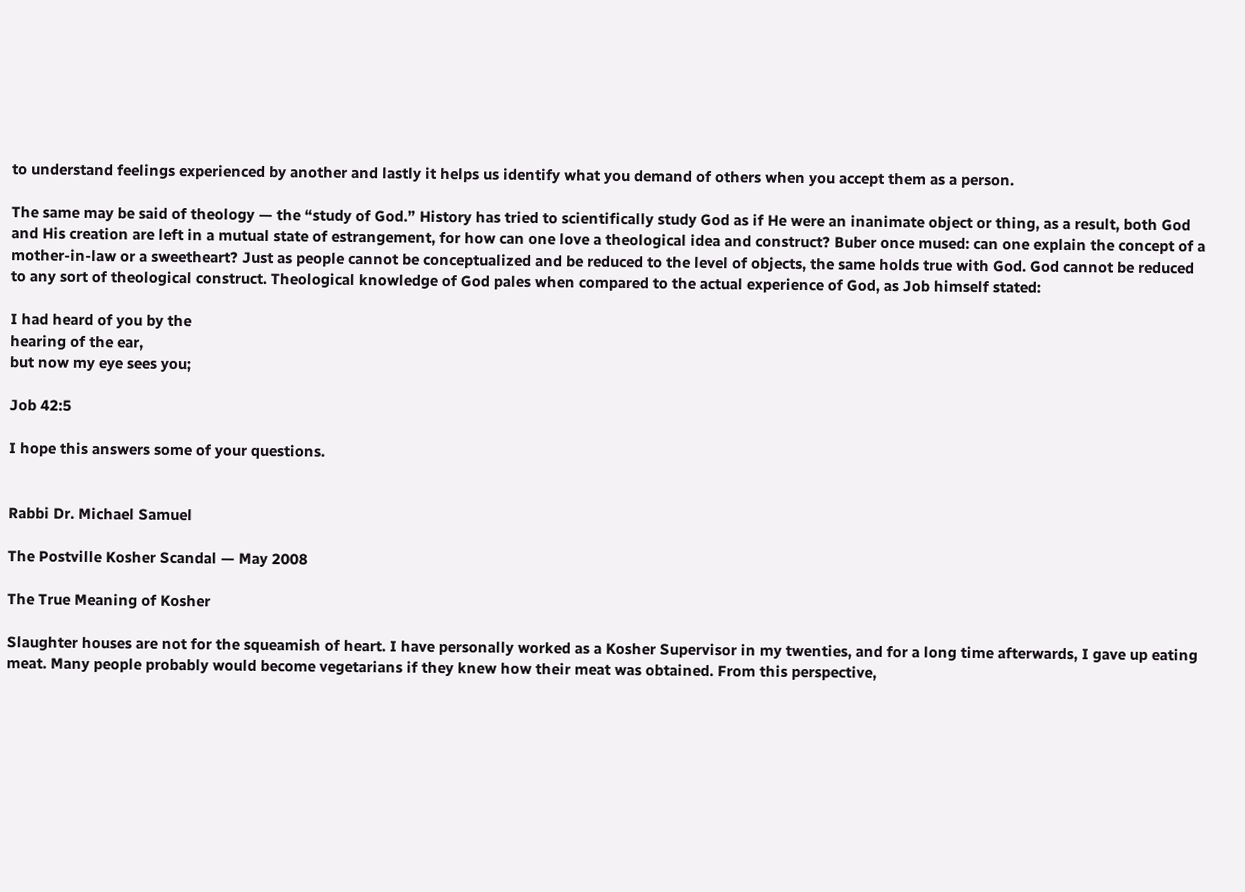to understand feelings experienced by another and lastly it helps us identify what you demand of others when you accept them as a person.

The same may be said of theology — the “study of God.” History has tried to scientifically study God as if He were an inanimate object or thing, as a result, both God and His creation are left in a mutual state of estrangement, for how can one love a theological idea and construct? Buber once mused: can one explain the concept of a mother-in-law or a sweetheart? Just as people cannot be conceptualized and be reduced to the level of objects, the same holds true with God. God cannot be reduced to any sort of theological construct. Theological knowledge of God pales when compared to the actual experience of God, as Job himself stated:

I had heard of you by the
hearing of the ear,
but now my eye sees you;

Job 42:5

I hope this answers some of your questions.


Rabbi Dr. Michael Samuel

The Postville Kosher Scandal — May 2008

The True Meaning of Kosher

Slaughter houses are not for the squeamish of heart. I have personally worked as a Kosher Supervisor in my twenties, and for a long time afterwards, I gave up eating meat. Many people probably would become vegetarians if they knew how their meat was obtained. From this perspective,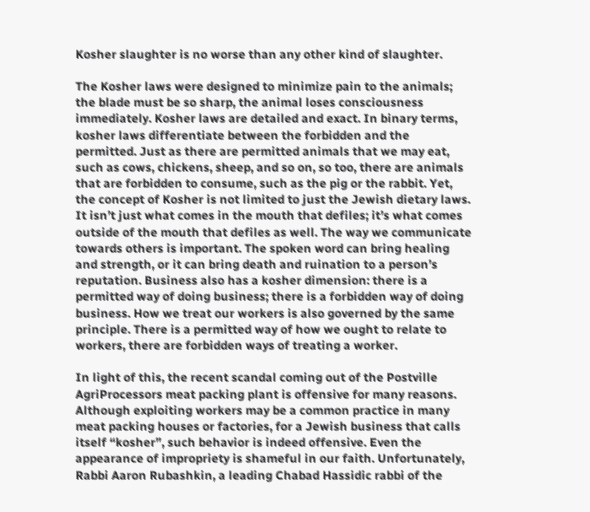Kosher slaughter is no worse than any other kind of slaughter.

The Kosher laws were designed to minimize pain to the animals; the blade must be so sharp, the animal loses consciousness immediately. Kosher laws are detailed and exact. In binary terms, kosher laws differentiate between the forbidden and the permitted. Just as there are permitted animals that we may eat, such as cows, chickens, sheep, and so on, so too, there are animals that are forbidden to consume, such as the pig or the rabbit. Yet, the concept of Kosher is not limited to just the Jewish dietary laws. It isn’t just what comes in the mouth that defiles; it’s what comes outside of the mouth that defiles as well. The way we communicate towards others is important. The spoken word can bring healing and strength, or it can bring death and ruination to a person’s reputation. Business also has a kosher dimension: there is a permitted way of doing business; there is a forbidden way of doing business. How we treat our workers is also governed by the same principle. There is a permitted way of how we ought to relate to workers, there are forbidden ways of treating a worker.

In light of this, the recent scandal coming out of the Postville AgriProcessors meat packing plant is offensive for many reasons. Although exploiting workers may be a common practice in many meat packing houses or factories, for a Jewish business that calls itself “kosher”, such behavior is indeed offensive. Even the appearance of impropriety is shameful in our faith. Unfortunately, Rabbi Aaron Rubashkin, a leading Chabad Hassidic rabbi of the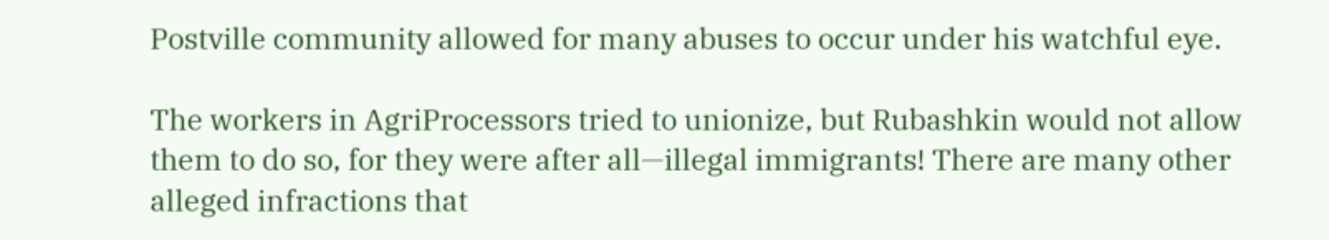Postville community allowed for many abuses to occur under his watchful eye.

The workers in AgriProcessors tried to unionize, but Rubashkin would not allow them to do so, for they were after all—illegal immigrants! There are many other alleged infractions that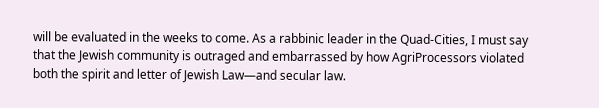will be evaluated in the weeks to come. As a rabbinic leader in the Quad-Cities, I must say that the Jewish community is outraged and embarrassed by how AgriProcessors violated both the spirit and letter of Jewish Law—and secular law.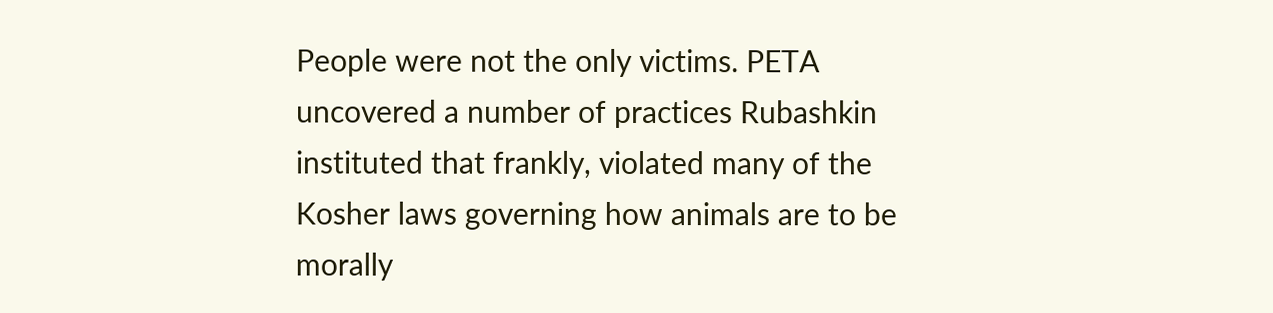People were not the only victims. PETA uncovered a number of practices Rubashkin instituted that frankly, violated many of the Kosher laws governing how animals are to be morally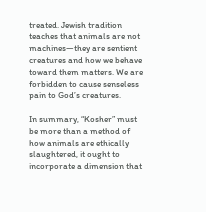treated. Jewish tradition teaches that animals are not machines—they are sentient creatures and how we behave toward them matters. We are forbidden to cause senseless pain to God’s creatures.

In summary, “Kosher” must be more than a method of how animals are ethically slaughtered, it ought to incorporate a dimension that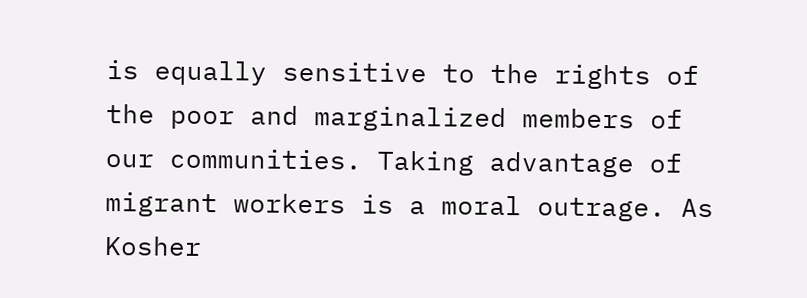is equally sensitive to the rights of the poor and marginalized members of our communities. Taking advantage of migrant workers is a moral outrage. As Kosher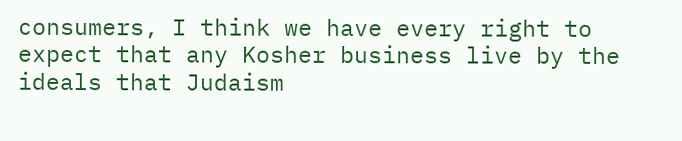consumers, I think we have every right to expect that any Kosher business live by the ideals that Judaism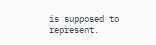is supposed to represent.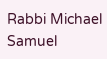Rabbi Michael Samuel